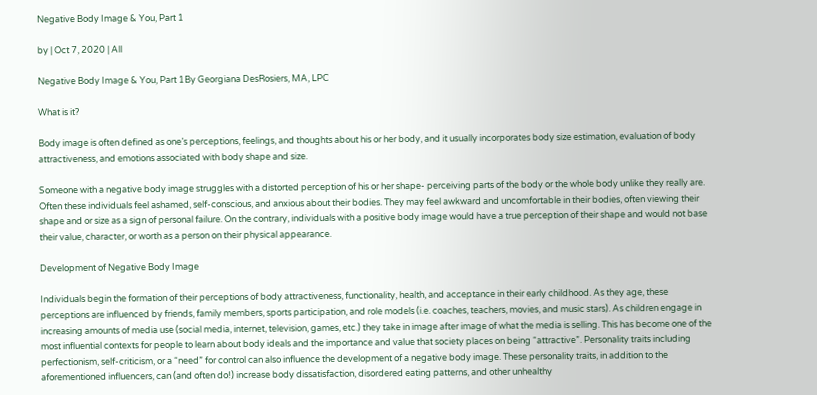Negative Body Image & You, Part 1

by | Oct 7, 2020 | All

Negative Body Image & You, Part 1By Georgiana DesRosiers, MA, LPC

What is it?

Body image is often defined as one’s perceptions, feelings, and thoughts about his or her body, and it usually incorporates body size estimation, evaluation of body attractiveness, and emotions associated with body shape and size.

Someone with a negative body image struggles with a distorted perception of his or her shape- perceiving parts of the body or the whole body unlike they really are. Often these individuals feel ashamed, self-conscious, and anxious about their bodies. They may feel awkward and uncomfortable in their bodies, often viewing their shape and or size as a sign of personal failure. On the contrary, individuals with a positive body image would have a true perception of their shape and would not base their value, character, or worth as a person on their physical appearance.

Development of Negative Body Image

Individuals begin the formation of their perceptions of body attractiveness, functionality, health, and acceptance in their early childhood. As they age, these perceptions are influenced by friends, family members, sports participation, and role models (i.e. coaches, teachers, movies, and music stars). As children engage in increasing amounts of media use (social media, internet, television, games, etc.) they take in image after image of what the media is selling. This has become one of the most influential contexts for people to learn about body ideals and the importance and value that society places on being “attractive”. Personality traits including perfectionism, self-criticism, or a “need” for control can also influence the development of a negative body image. These personality traits, in addition to the aforementioned influencers, can (and often do!) increase body dissatisfaction, disordered eating patterns, and other unhealthy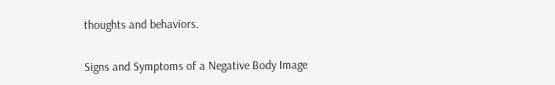thoughts and behaviors.

Signs and Symptoms of a Negative Body Image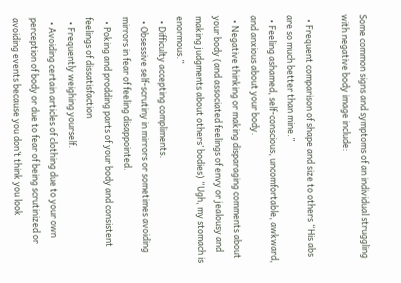Some common signs and symptoms of an individual struggling with negative body image include:

  • Frequent comparison of shape and size to others “His abs are so much better than mine.”
  • Feeling ashamed, self-conscious, uncomfortable, awkward, and anxious about your body.
  • Negative thinking or making disparaging comments about your body (and associated feelings of envy or jealousy and making judgments about others’ bodies) “Ugh, my stomach is enormous.”
  • Difficulty accepting compliments.
  • Obsessive self-scrutiny in mirrors or sometimes avoiding mirrors in fear of feeling disappointed.
  • Poking and prodding parts of your body and consistent feelings of dissatisfaction
  • Frequently weighing yourself.
  • Avoiding certain articles of clothing due to your own perception of body or due to fear of being scrutinized or avoiding events because you don’t think you look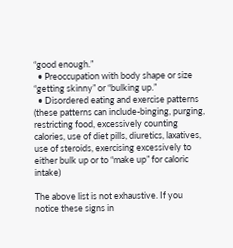“good enough.”
  • Preoccupation with body shape or size “getting skinny” or “bulking up.”
  • Disordered eating and exercise patterns (these patterns can include-binging, purging, restricting food, excessively counting calories, use of diet pills, diuretics, laxatives, use of steroids, exercising excessively to either bulk up or to “make up” for caloric intake)

The above list is not exhaustive. If you notice these signs in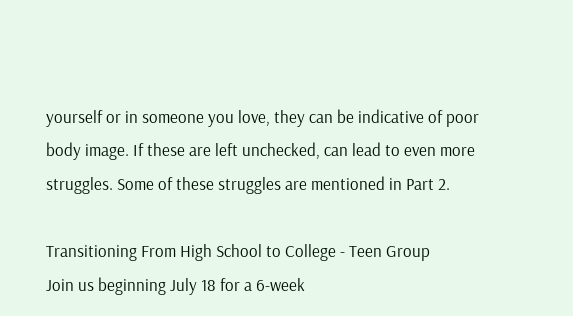yourself or in someone you love, they can be indicative of poor body image. If these are left unchecked, can lead to even more struggles. Some of these struggles are mentioned in Part 2.

Transitioning From High School to College - Teen Group
Join us beginning July 18 for a 6-week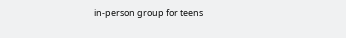in-person group for teens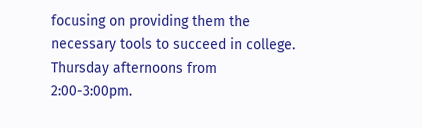focusing on providing them the necessary tools to succeed in college. Thursday afternoons from 2:00-3:00pm.